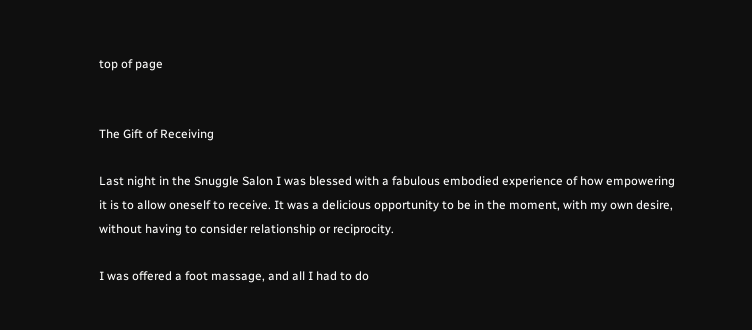top of page


The Gift of Receiving

Last night in the Snuggle Salon I was blessed with a fabulous embodied experience of how empowering it is to allow oneself to receive. It was a delicious opportunity to be in the moment, with my own desire, without having to consider relationship or reciprocity.

I was offered a foot massage, and all I had to do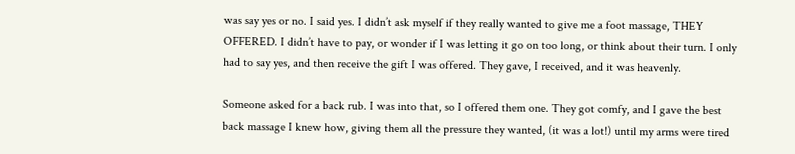was say yes or no. I said yes. I didn’t ask myself if they really wanted to give me a foot massage, THEY OFFERED. I didn’t have to pay, or wonder if I was letting it go on too long, or think about their turn. I only had to say yes, and then receive the gift I was offered. They gave, I received, and it was heavenly.

Someone asked for a back rub. I was into that, so I offered them one. They got comfy, and I gave the best back massage I knew how, giving them all the pressure they wanted, (it was a lot!) until my arms were tired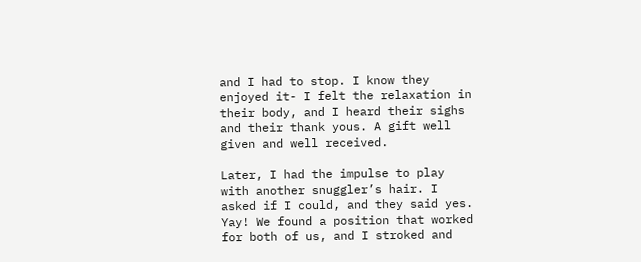and I had to stop. I know they enjoyed it- I felt the relaxation in their body, and I heard their sighs and their thank yous. A gift well given and well received.

Later, I had the impulse to play with another snuggler’s hair. I asked if I could, and they said yes. Yay! We found a position that worked for both of us, and I stroked and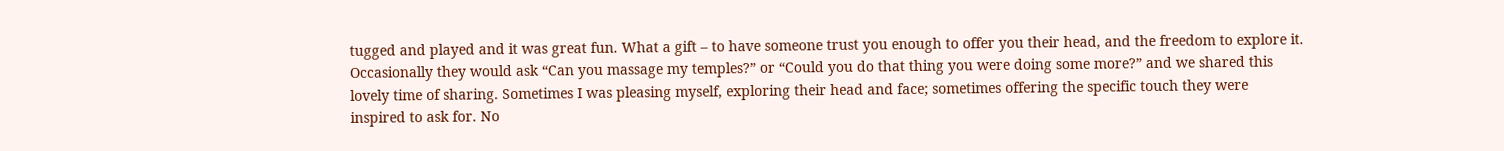tugged and played and it was great fun. What a gift – to have someone trust you enough to offer you their head, and the freedom to explore it. Occasionally they would ask “Can you massage my temples?” or “Could you do that thing you were doing some more?” and we shared this lovely time of sharing. Sometimes I was pleasing myself, exploring their head and face; sometimes offering the specific touch they were inspired to ask for. No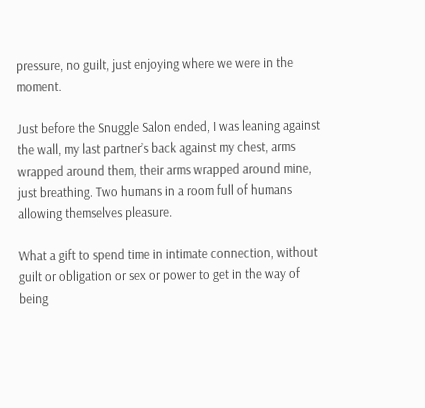pressure, no guilt, just enjoying where we were in the moment.

Just before the Snuggle Salon ended, I was leaning against the wall, my last partner’s back against my chest, arms wrapped around them, their arms wrapped around mine, just breathing. Two humans in a room full of humans allowing themselves pleasure.

What a gift to spend time in intimate connection, without guilt or obligation or sex or power to get in the way of being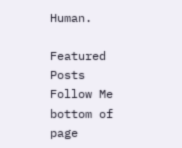Human.

Featured Posts
Follow Me
bottom of page